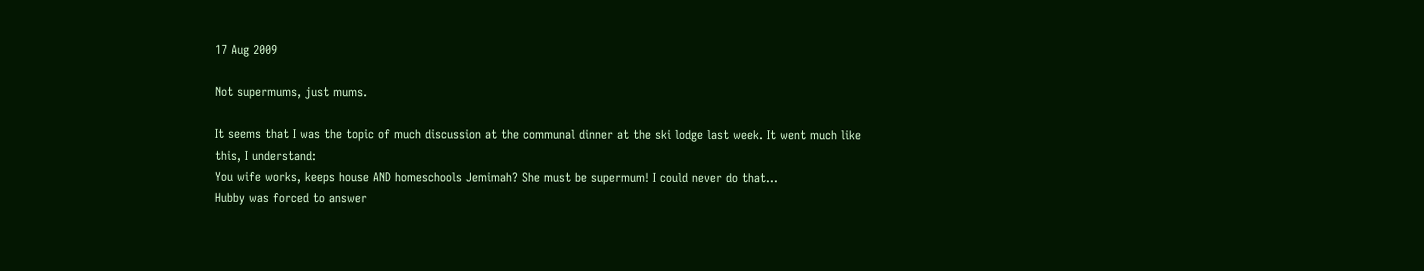17 Aug 2009

Not supermums, just mums.

It seems that I was the topic of much discussion at the communal dinner at the ski lodge last week. It went much like this, I understand:
You wife works, keeps house AND homeschools Jemimah? She must be supermum! I could never do that...
Hubby was forced to answer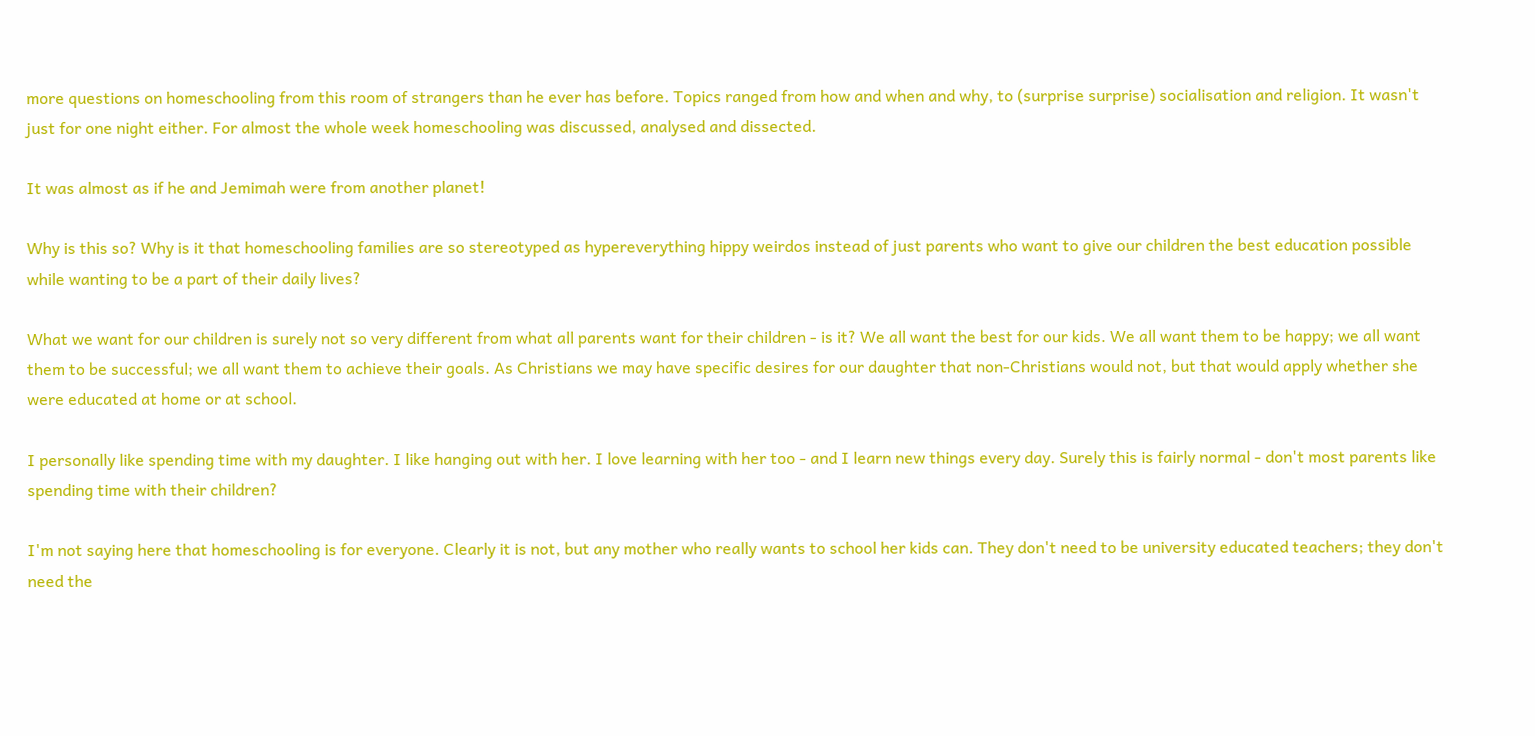more questions on homeschooling from this room of strangers than he ever has before. Topics ranged from how and when and why, to (surprise surprise) socialisation and religion. It wasn't just for one night either. For almost the whole week homeschooling was discussed, analysed and dissected.

It was almost as if he and Jemimah were from another planet!

Why is this so? Why is it that homeschooling families are so stereotyped as hypereverything hippy weirdos instead of just parents who want to give our children the best education possible while wanting to be a part of their daily lives?

What we want for our children is surely not so very different from what all parents want for their children - is it? We all want the best for our kids. We all want them to be happy; we all want them to be successful; we all want them to achieve their goals. As Christians we may have specific desires for our daughter that non-Christians would not, but that would apply whether she were educated at home or at school.

I personally like spending time with my daughter. I like hanging out with her. I love learning with her too - and I learn new things every day. Surely this is fairly normal - don't most parents like spending time with their children?

I'm not saying here that homeschooling is for everyone. Clearly it is not, but any mother who really wants to school her kids can. They don't need to be university educated teachers; they don't need the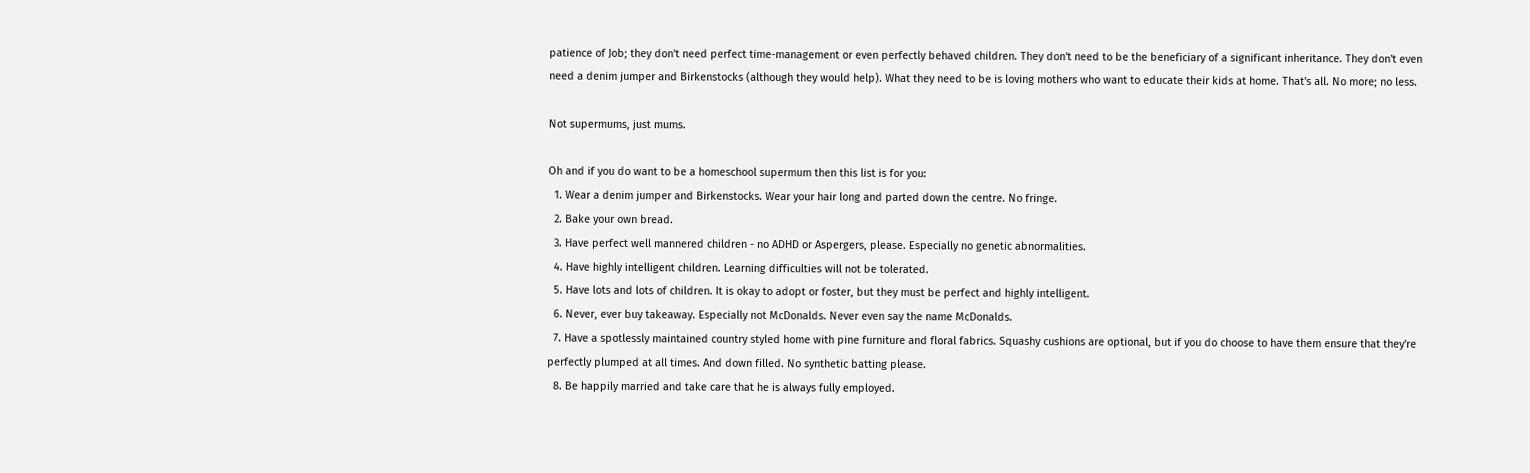patience of Job; they don't need perfect time-management or even perfectly behaved children. They don't need to be the beneficiary of a significant inheritance. They don't even need a denim jumper and Birkenstocks (although they would help). What they need to be is loving mothers who want to educate their kids at home. That's all. No more; no less.

Not supermums, just mums.

Oh and if you do want to be a homeschool supermum then this list is for you:
  1. Wear a denim jumper and Birkenstocks. Wear your hair long and parted down the centre. No fringe.
  2. Bake your own bread.
  3. Have perfect well mannered children - no ADHD or Aspergers, please. Especially no genetic abnormalities.
  4. Have highly intelligent children. Learning difficulties will not be tolerated.
  5. Have lots and lots of children. It is okay to adopt or foster, but they must be perfect and highly intelligent.
  6. Never, ever buy takeaway. Especially not McDonalds. Never even say the name McDonalds.
  7. Have a spotlessly maintained country styled home with pine furniture and floral fabrics. Squashy cushions are optional, but if you do choose to have them ensure that they're perfectly plumped at all times. And down filled. No synthetic batting please.
  8. Be happily married and take care that he is always fully employed.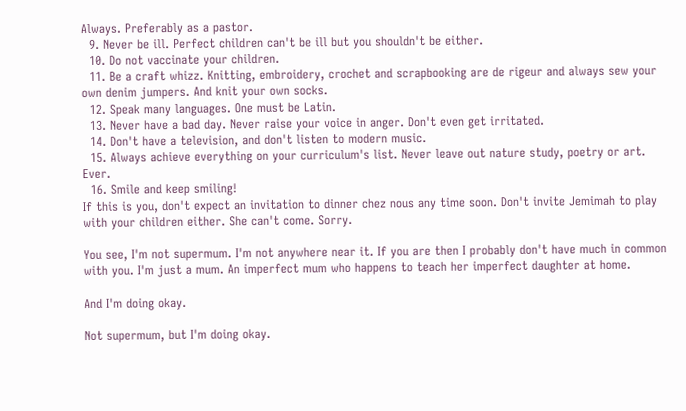Always. Preferably as a pastor.
  9. Never be ill. Perfect children can't be ill but you shouldn't be either.
  10. Do not vaccinate your children.
  11. Be a craft whizz. Knitting, embroidery, crochet and scrapbooking are de rigeur and always sew your own denim jumpers. And knit your own socks.
  12. Speak many languages. One must be Latin.
  13. Never have a bad day. Never raise your voice in anger. Don't even get irritated.
  14. Don't have a television, and don't listen to modern music.
  15. Always achieve everything on your curriculum's list. Never leave out nature study, poetry or art. Ever.
  16. Smile and keep smiling!
If this is you, don't expect an invitation to dinner chez nous any time soon. Don't invite Jemimah to play with your children either. She can't come. Sorry.

You see, I'm not supermum. I'm not anywhere near it. If you are then I probably don't have much in common with you. I'm just a mum. An imperfect mum who happens to teach her imperfect daughter at home.

And I'm doing okay.

Not supermum, but I'm doing okay.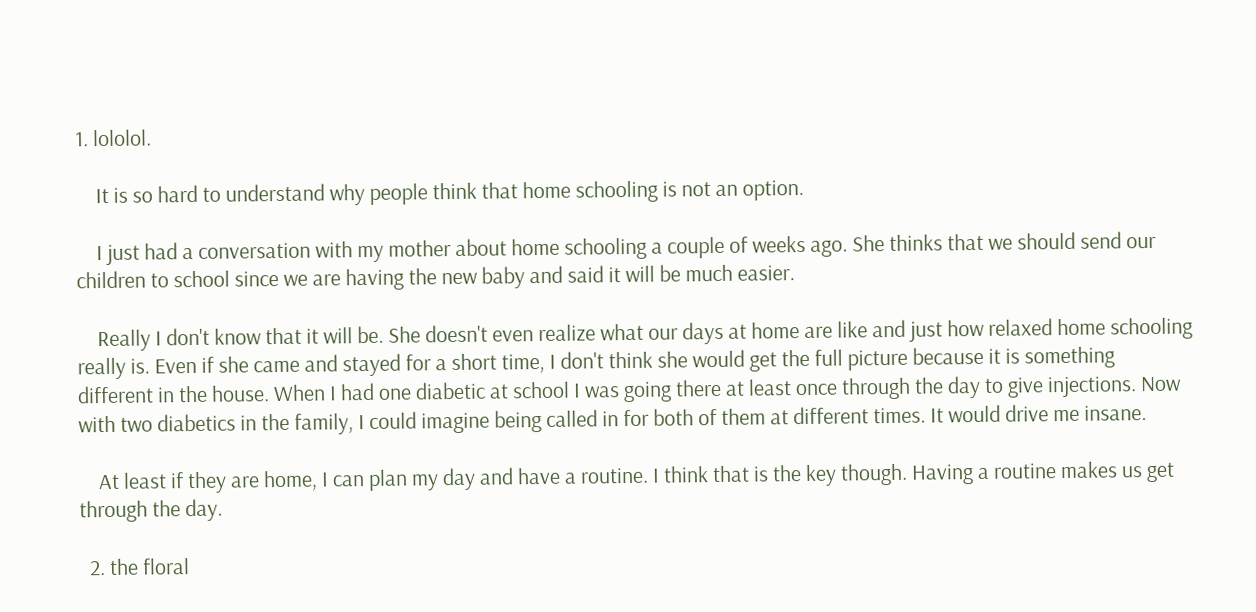1. lololol.

    It is so hard to understand why people think that home schooling is not an option.

    I just had a conversation with my mother about home schooling a couple of weeks ago. She thinks that we should send our children to school since we are having the new baby and said it will be much easier.

    Really I don't know that it will be. She doesn't even realize what our days at home are like and just how relaxed home schooling really is. Even if she came and stayed for a short time, I don't think she would get the full picture because it is something different in the house. When I had one diabetic at school I was going there at least once through the day to give injections. Now with two diabetics in the family, I could imagine being called in for both of them at different times. It would drive me insane.

    At least if they are home, I can plan my day and have a routine. I think that is the key though. Having a routine makes us get through the day.

  2. the floral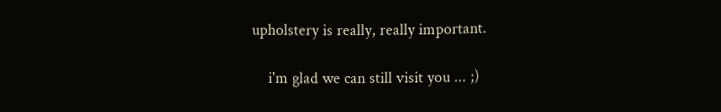upholstery is really, really important.

    i'm glad we can still visit you ... ;)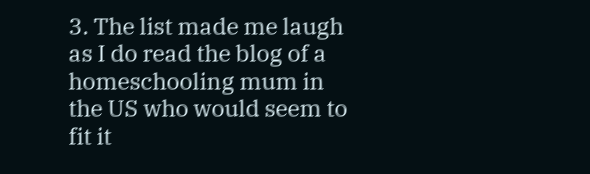3. The list made me laugh as I do read the blog of a homeschooling mum in the US who would seem to fit it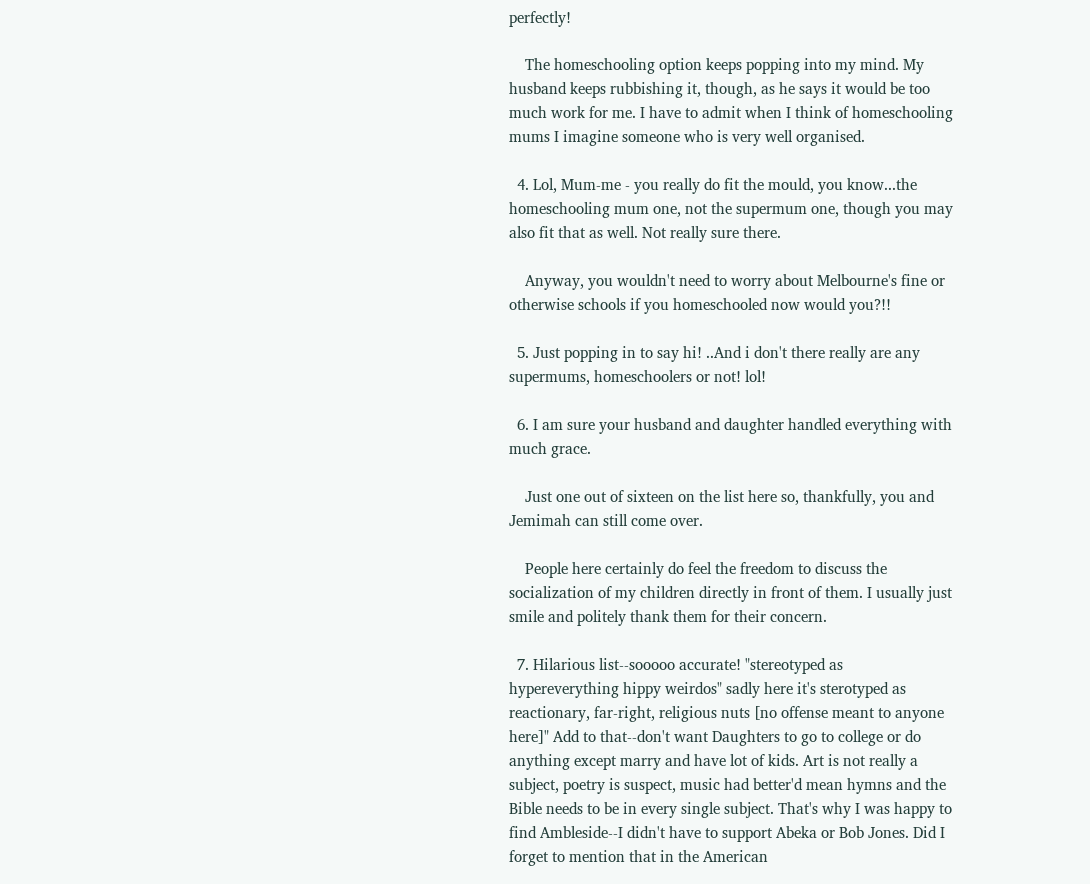perfectly!

    The homeschooling option keeps popping into my mind. My husband keeps rubbishing it, though, as he says it would be too much work for me. I have to admit when I think of homeschooling mums I imagine someone who is very well organised.

  4. Lol, Mum-me - you really do fit the mould, you know...the homeschooling mum one, not the supermum one, though you may also fit that as well. Not really sure there.

    Anyway, you wouldn't need to worry about Melbourne's fine or otherwise schools if you homeschooled now would you?!!

  5. Just popping in to say hi! ..And i don't there really are any supermums, homeschoolers or not! lol!

  6. I am sure your husband and daughter handled everything with much grace.

    Just one out of sixteen on the list here so, thankfully, you and Jemimah can still come over.

    People here certainly do feel the freedom to discuss the socialization of my children directly in front of them. I usually just smile and politely thank them for their concern.

  7. Hilarious list--sooooo accurate! "stereotyped as hypereverything hippy weirdos" sadly here it's sterotyped as reactionary, far-right, religious nuts [no offense meant to anyone here]" Add to that--don't want Daughters to go to college or do anything except marry and have lot of kids. Art is not really a subject, poetry is suspect, music had better'd mean hymns and the Bible needs to be in every single subject. That's why I was happy to find Ambleside--I didn't have to support Abeka or Bob Jones. Did I forget to mention that in the American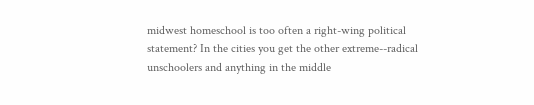midwest homeschool is too often a right-wing political statement? In the cities you get the other extreme--radical unschoolers and anything in the middle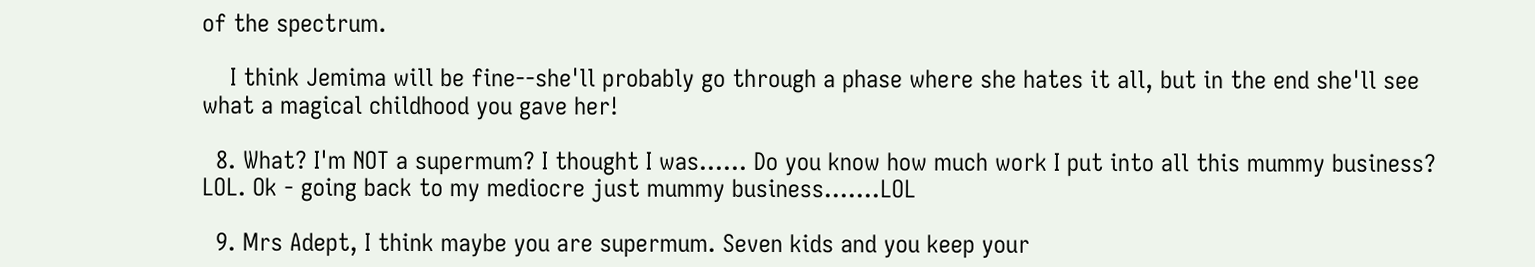of the spectrum.

    I think Jemima will be fine--she'll probably go through a phase where she hates it all, but in the end she'll see what a magical childhood you gave her!

  8. What? I'm NOT a supermum? I thought I was...... Do you know how much work I put into all this mummy business? LOL. Ok - going back to my mediocre just mummy business.......LOL

  9. Mrs Adept, I think maybe you are supermum. Seven kids and you keep your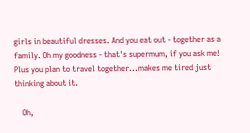girls in beautiful dresses. And you eat out - together as a family. Oh my goodness - that's supermum, if you ask me! Plus you plan to travel together...makes me tired just thinking about it.

    Oh,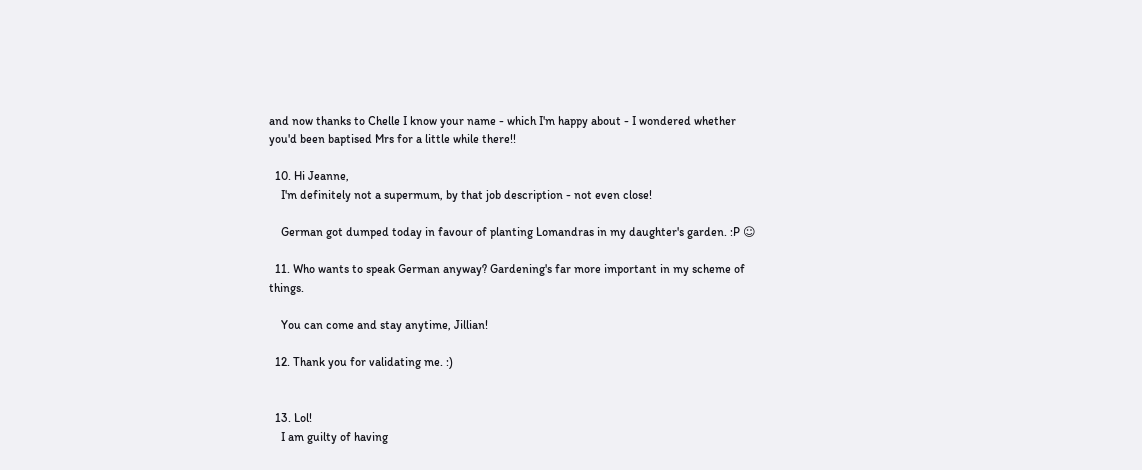and now thanks to Chelle I know your name - which I'm happy about - I wondered whether you'd been baptised Mrs for a little while there!!

  10. Hi Jeanne,
    I'm definitely not a supermum, by that job description - not even close!

    German got dumped today in favour of planting Lomandras in my daughter's garden. :P ☺

  11. Who wants to speak German anyway? Gardening's far more important in my scheme of things.

    You can come and stay anytime, Jillian!

  12. Thank you for validating me. :)


  13. Lol!
    I am guilty of having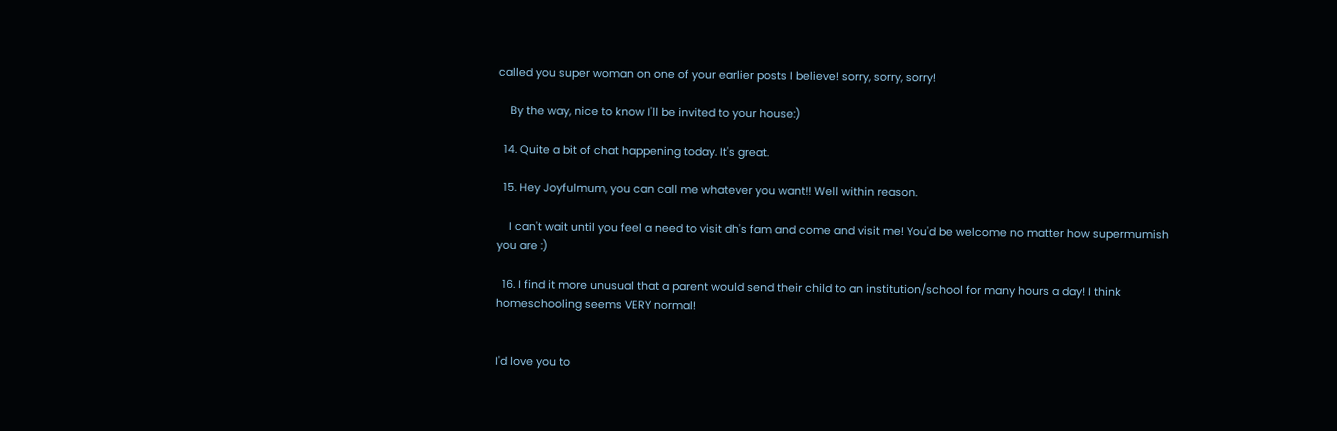called you super woman on one of your earlier posts I believe! sorry, sorry, sorry!

    By the way, nice to know I'll be invited to your house:)

  14. Quite a bit of chat happening today. It's great.

  15. Hey Joyfulmum, you can call me whatever you want!! Well within reason.

    I can't wait until you feel a need to visit dh's fam and come and visit me! You'd be welcome no matter how supermumish you are :)

  16. I find it more unusual that a parent would send their child to an institution/school for many hours a day! I think homeschooling seems VERY normal!


I'd love you to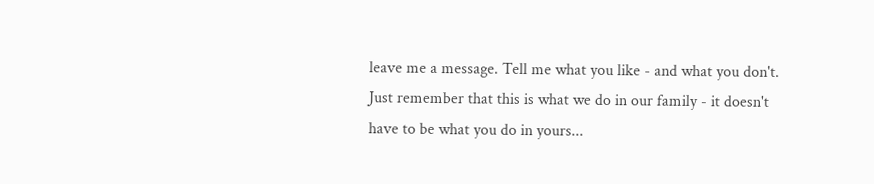leave me a message. Tell me what you like - and what you don't. Just remember that this is what we do in our family - it doesn't have to be what you do in yours...